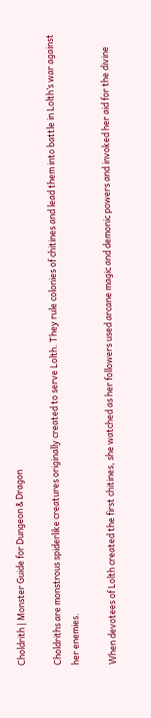Choldrith | Monster Guide for Dungeon & Dragon

Choldriths are monstrous spiderlike creatures originally created to serve Lolth. They rule colonies of chitines and lead them into battle in Lolth’s war against her enemies.

When devotees of Lolth created the first chitines, she watched as her followers used arcane magic and demonic powers and invoked her aid for the divine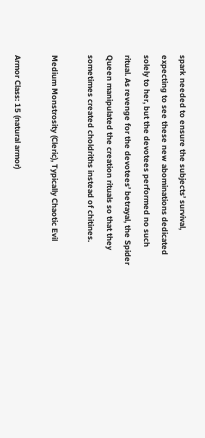spark needed to ensure the subjects’ survival, expecting to see these new abominations dedicated solely to her, but the devotees performed no such ritual. As revenge for the devotees’ betrayal, the Spider Queen manipulated the creation rituals so that they sometimes created choldriths instead of chitines.

Medium Monstrosity (Cleric), Typically Chaotic Evil

Armor Class: 15 (natural armor)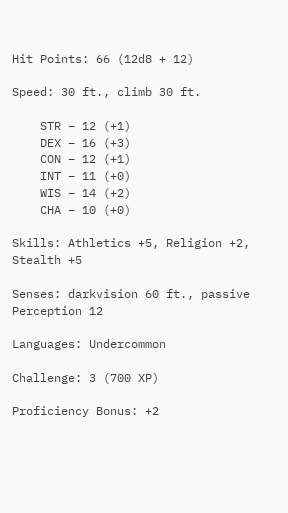Hit Points: 66 (12d8 + 12)

Speed: 30 ft., climb 30 ft.

    STR – 12 (+1)
    DEX – 16 (+3)
    CON – 12 (+1)
    INT – 11 (+0)
    WIS – 14 (+2)
    CHA – 10 (+0)

Skills: Athletics +5, Religion +2, Stealth +5

Senses: darkvision 60 ft., passive Perception 12

Languages: Undercommon

Challenge: 3 (700 XP)

Proficiency Bonus: +2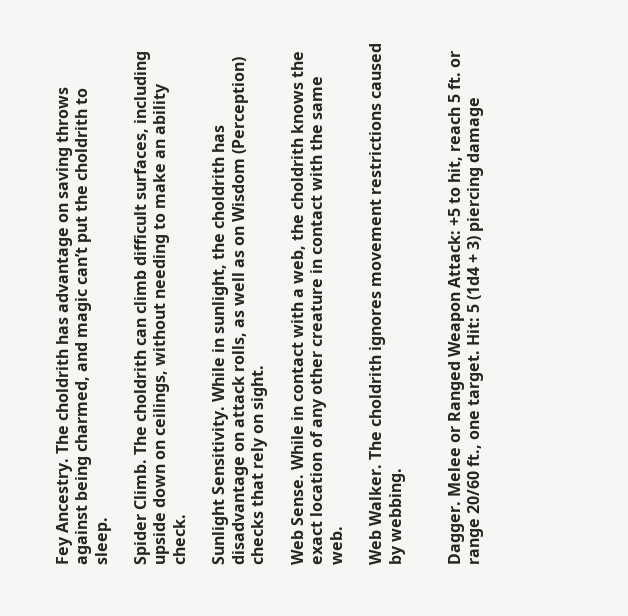Fey Ancestry. The choldrith has advantage on saving throws against being charmed, and magic can’t put the choldrith to sleep.

Spider Climb. The choldrith can climb difficult surfaces, including upside down on ceilings, without needing to make an ability check.

Sunlight Sensitivity. While in sunlight, the choldrith has disadvantage on attack rolls, as well as on Wisdom (Perception) checks that rely on sight.

Web Sense. While in contact with a web, the choldrith knows the exact location of any other creature in contact with the same web.

Web Walker. The choldrith ignores movement restrictions caused by webbing.


Dagger. Melee or Ranged Weapon Attack: +5 to hit, reach 5 ft. or range 20/60 ft., one target. Hit: 5 (1d4 + 3) piercing damage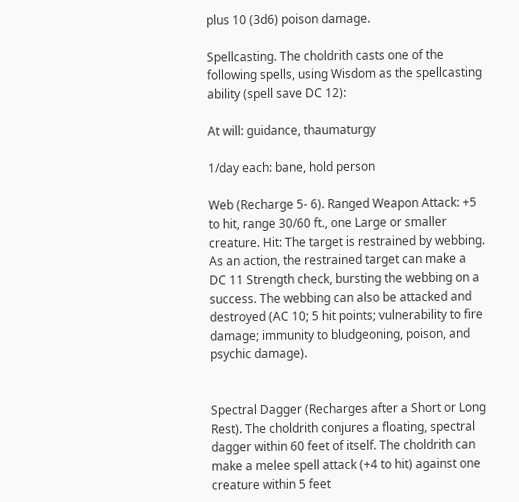plus 10 (3d6) poison damage.

Spellcasting. The choldrith casts one of the following spells, using Wisdom as the spellcasting ability (spell save DC 12):

At will: guidance, thaumaturgy

1/day each: bane, hold person

Web (Recharge 5- 6). Ranged Weapon Attack: +5 to hit, range 30/60 ft., one Large or smaller creature. Hit: The target is restrained by webbing. As an action, the restrained target can make a DC 11 Strength check, bursting the webbing on a success. The webbing can also be attacked and destroyed (AC 10; 5 hit points; vulnerability to fire damage; immunity to bludgeoning, poison, and psychic damage).


Spectral Dagger (Recharges after a Short or Long Rest). The choldrith conjures a floating, spectral dagger within 60 feet of itself. The choldrith can make a melee spell attack (+4 to hit) against one creature within 5 feet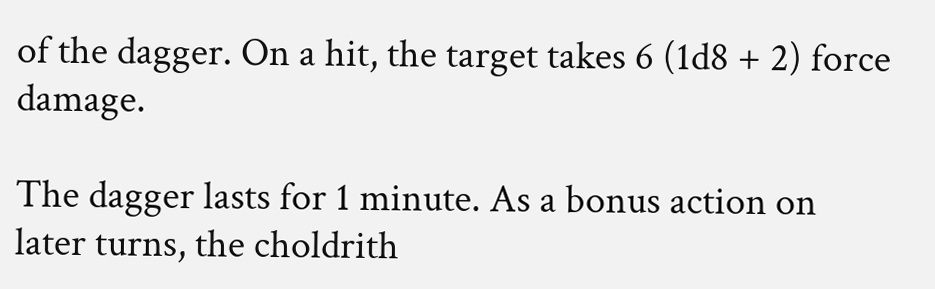of the dagger. On a hit, the target takes 6 (1d8 + 2) force damage.

The dagger lasts for 1 minute. As a bonus action on later turns, the choldrith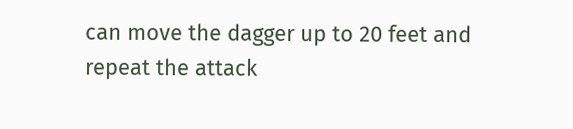can move the dagger up to 20 feet and repeat the attack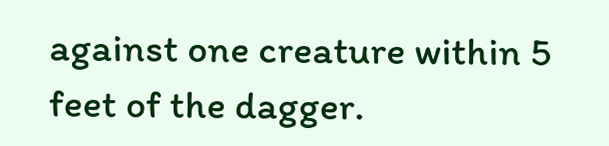against one creature within 5 feet of the dagger.